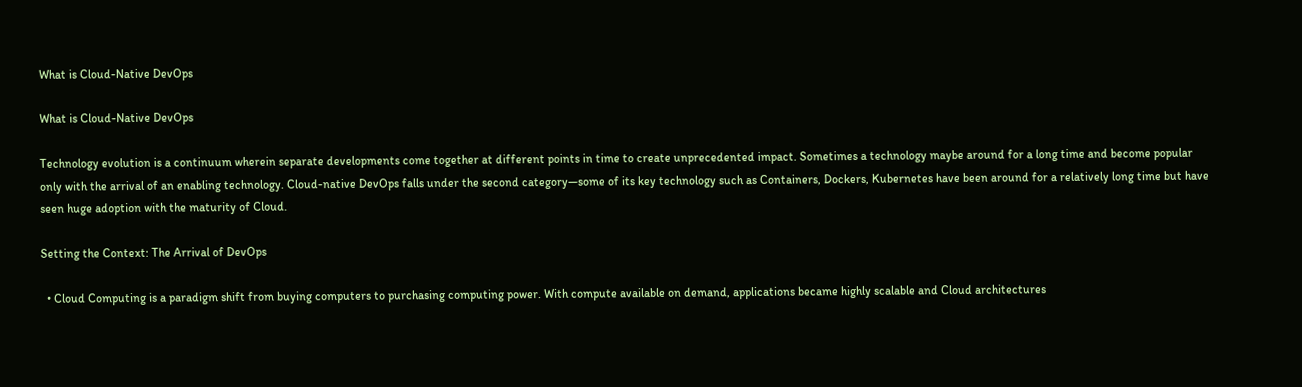What is Cloud-Native DevOps

What is Cloud-Native DevOps

Technology evolution is a continuum wherein separate developments come together at different points in time to create unprecedented impact. Sometimes a technology maybe around for a long time and become popular only with the arrival of an enabling technology. Cloud-native DevOps falls under the second category—some of its key technology such as Containers, Dockers, Kubernetes have been around for a relatively long time but have seen huge adoption with the maturity of Cloud.

Setting the Context: The Arrival of DevOps

  • Cloud Computing is a paradigm shift from buying computers to purchasing computing power. With compute available on demand, applications became highly scalable and Cloud architectures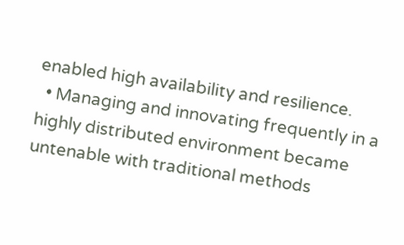enabled high availability and resilience.
  • Managing and innovating frequently in a highly distributed environment became untenable with traditional methods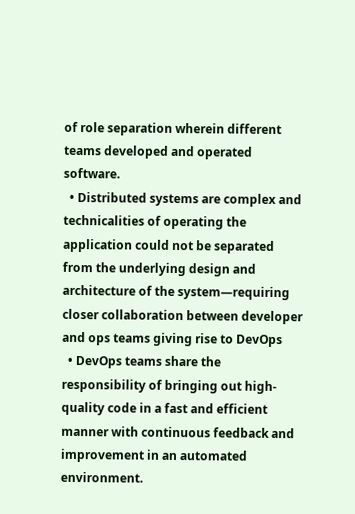of role separation wherein different teams developed and operated software.
  • Distributed systems are complex and technicalities of operating the application could not be separated from the underlying design and architecture of the system—requiring closer collaboration between developer and ops teams giving rise to DevOps
  • DevOps teams share the responsibility of bringing out high-quality code in a fast and efficient manner with continuous feedback and improvement in an automated environment.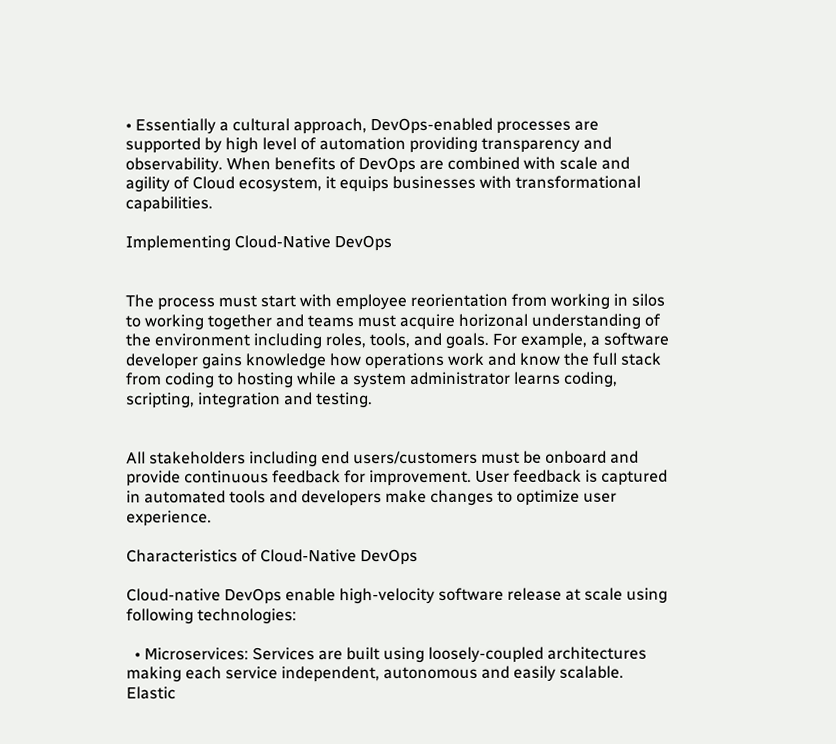• Essentially a cultural approach, DevOps-enabled processes are supported by high level of automation providing transparency and observability. When benefits of DevOps are combined with scale and agility of Cloud ecosystem, it equips businesses with transformational capabilities.

Implementing Cloud-Native DevOps


The process must start with employee reorientation from working in silos to working together and teams must acquire horizonal understanding of the environment including roles, tools, and goals. For example, a software developer gains knowledge how operations work and know the full stack from coding to hosting while a system administrator learns coding, scripting, integration and testing.


All stakeholders including end users/customers must be onboard and provide continuous feedback for improvement. User feedback is captured in automated tools and developers make changes to optimize user experience.

Characteristics of Cloud-Native DevOps

Cloud-native DevOps enable high-velocity software release at scale using following technologies:

  • Microservices: Services are built using loosely-coupled architectures making each service independent, autonomous and easily scalable. Elastic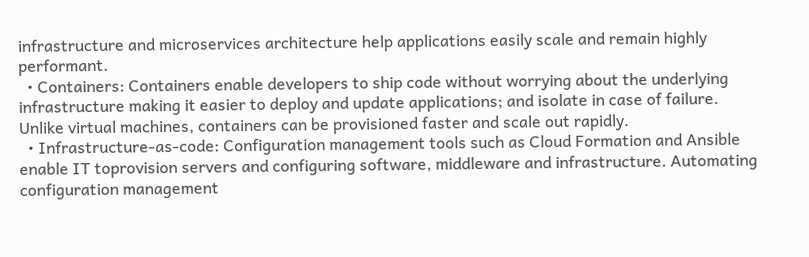infrastructure and microservices architecture help applications easily scale and remain highly performant.
  • Containers: Containers enable developers to ship code without worrying about the underlying infrastructure making it easier to deploy and update applications; and isolate in case of failure. Unlike virtual machines, containers can be provisioned faster and scale out rapidly.
  • Infrastructure-as-code: Configuration management tools such as Cloud Formation and Ansible enable IT toprovision servers and configuring software, middleware and infrastructure. Automating configuration management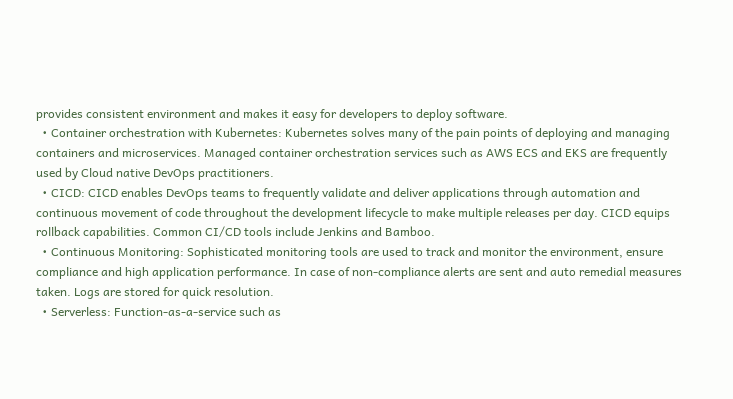provides consistent environment and makes it easy for developers to deploy software.
  • Container orchestration with Kubernetes: Kubernetes solves many of the pain points of deploying and managing containers and microservices. Managed container orchestration services such as AWS ECS and EKS are frequently used by Cloud native DevOps practitioners.
  • CICD: CICD enables DevOps teams to frequently validate and deliver applications through automation and continuous movement of code throughout the development lifecycle to make multiple releases per day. CICD equips rollback capabilities. Common CI/CD tools include Jenkins and Bamboo.
  • Continuous Monitoring: Sophisticated monitoring tools are used to track and monitor the environment, ensure compliance and high application performance. In case of non-compliance alerts are sent and auto remedial measures taken. Logs are stored for quick resolution.
  • Serverless: Function-as-a-service such as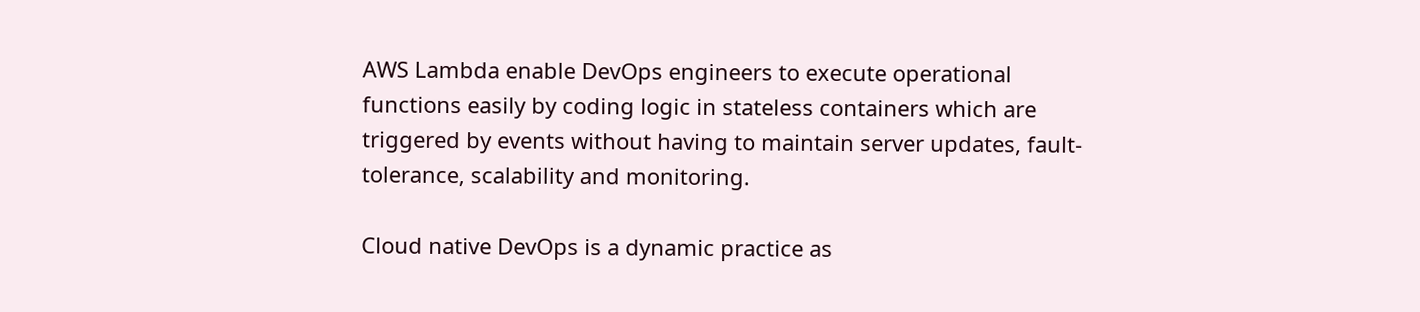AWS Lambda enable DevOps engineers to execute operational functions easily by coding logic in stateless containers which are triggered by events without having to maintain server updates, fault-tolerance, scalability and monitoring.

Cloud native DevOps is a dynamic practice as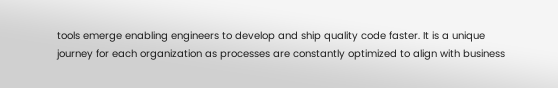tools emerge enabling engineers to develop and ship quality code faster. It is a unique journey for each organization as processes are constantly optimized to align with business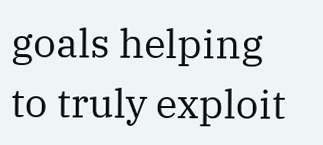goals helping to truly exploit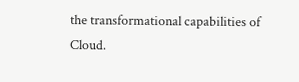the transformational capabilities of Cloud.